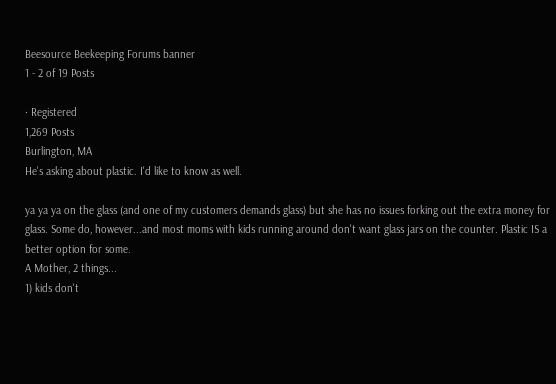Beesource Beekeeping Forums banner
1 - 2 of 19 Posts

· Registered
1,269 Posts
Burlington, MA
He's asking about plastic. I'd like to know as well.

ya ya ya on the glass (and one of my customers demands glass) but she has no issues forking out the extra money for glass. Some do, however...and most moms with kids running around don't want glass jars on the counter. Plastic IS a better option for some.
A Mother, 2 things...
1) kids don't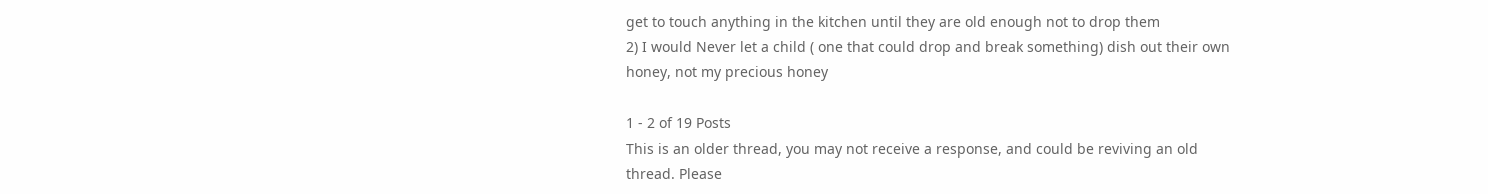get to touch anything in the kitchen until they are old enough not to drop them
2) I would Never let a child ( one that could drop and break something) dish out their own honey, not my precious honey

1 - 2 of 19 Posts
This is an older thread, you may not receive a response, and could be reviving an old thread. Please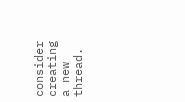consider creating a new thread.